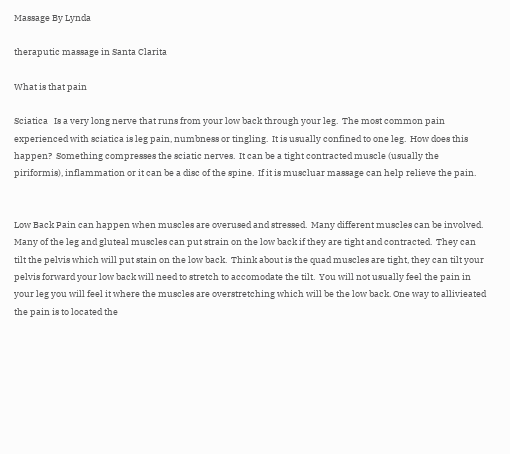Massage By Lynda

theraputic massage in Santa Clarita

What is that pain

Sciatica   Is a very long nerve that runs from your low back through your leg.  The most common pain experienced with sciatica is leg pain, numbness or tingling.  It is usually confined to one leg.  How does this happen?  Something compresses the sciatic nerves.  It can be a tight contracted muscle (usually the piriformis), inflammation or it can be a disc of the spine.  If it is muscluar massage can help relieve the pain.


Low Back Pain can happen when muscles are overused and stressed.  Many different muscles can be involved.  Many of the leg and gluteal muscles can put strain on the low back if they are tight and contracted.  They can tilt the pelvis which will put stain on the low back.  Think about is the quad muscles are tight, they can tilt your pelvis forward your low back will need to stretch to accomodate the tilt.  You will not usually feel the pain in your leg you will feel it where the muscles are overstretching which will be the low back. One way to allivieated the pain is to located the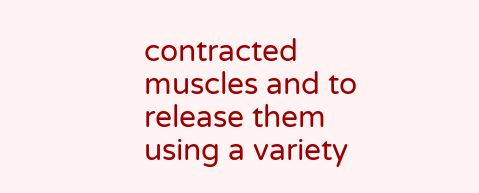contracted muscles and to release them using a variety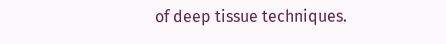of deep tissue techniques.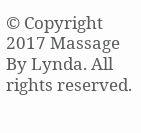© Copyright 2017 Massage By Lynda. All rights reserved.